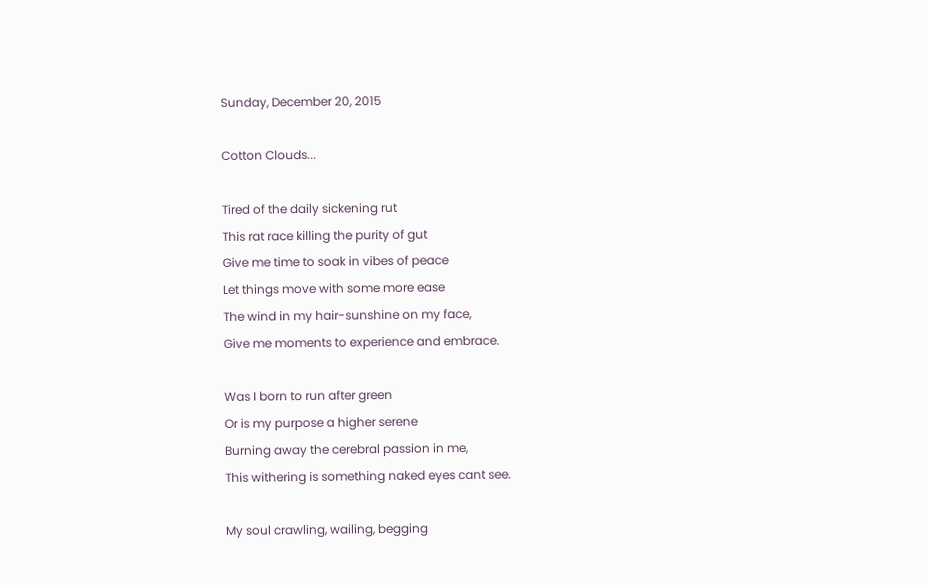Sunday, December 20, 2015

Cotton Clouds...

Tired of the daily sickening rut
This rat race killing the purity of gut
Give me time to soak in vibes of peace
Let things move with some more ease
The wind in my hair-sunshine on my face,
Give me moments to experience and embrace.

Was I born to run after green
Or is my purpose a higher serene
Burning away the cerebral passion in me,
This withering is something naked eyes cant see.

My soul crawling, wailing, begging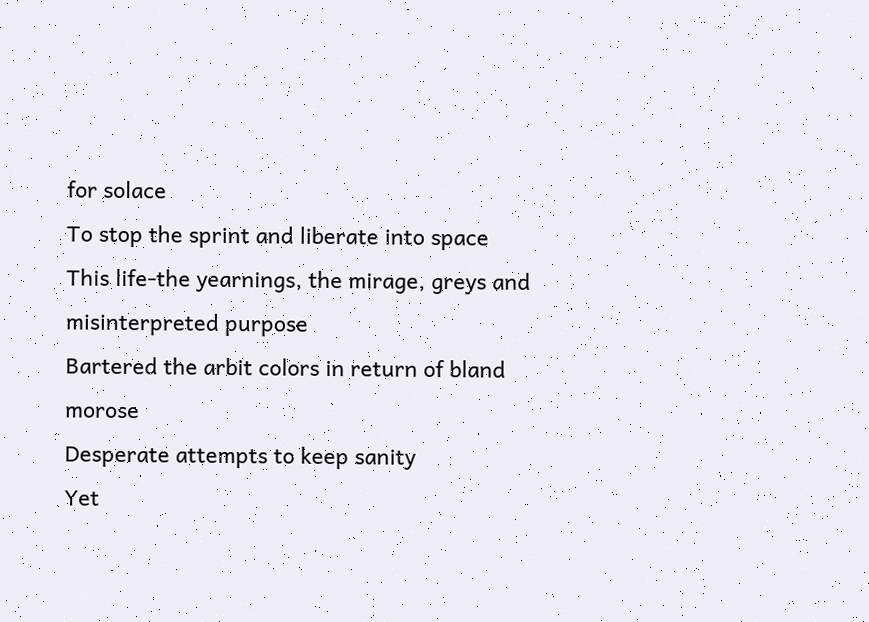for solace
To stop the sprint and liberate into space
This life-the yearnings, the mirage, greys and misinterpreted purpose
Bartered the arbit colors in return of bland morose
Desperate attempts to keep sanity
Yet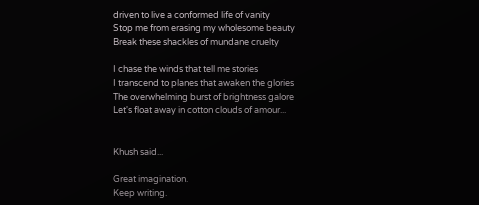driven to live a conformed life of vanity
Stop me from erasing my wholesome beauty
Break these shackles of mundane cruelty

I chase the winds that tell me stories
I transcend to planes that awaken the glories
The overwhelming burst of brightness galore
Let's float away in cotton clouds of amour...


Khush said...

Great imagination.
Keep writing.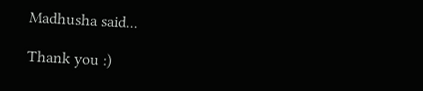Madhusha said...

Thank you :)